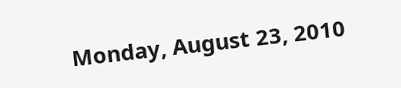Monday, August 23, 2010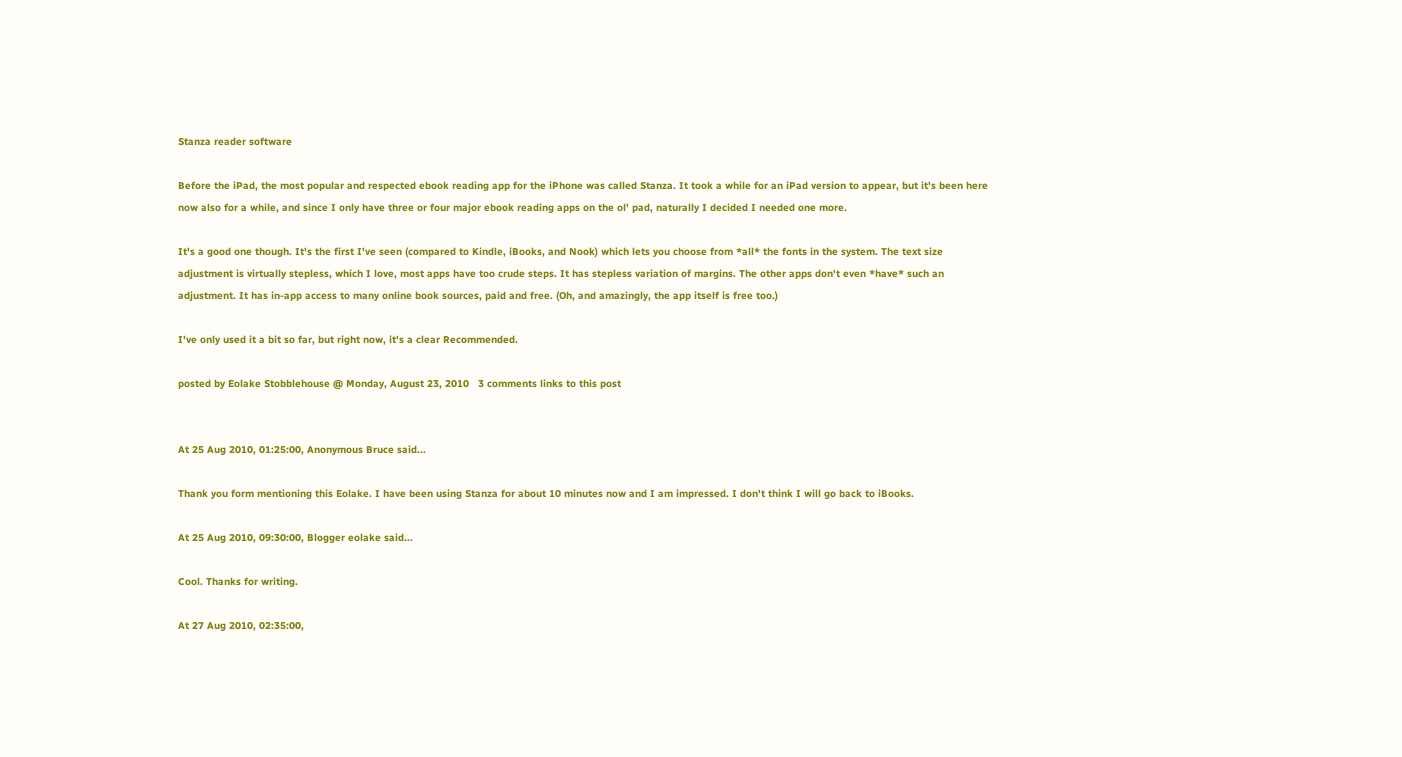Stanza reader software

Before the iPad, the most popular and respected ebook reading app for the iPhone was called Stanza. It took a while for an iPad version to appear, but it's been here now also for a while, and since I only have three or four major ebook reading apps on the ol' pad, naturally I decided I needed one more.

It's a good one though. It's the first I've seen (compared to Kindle, iBooks, and Nook) which lets you choose from *all* the fonts in the system. The text size adjustment is virtually stepless, which I love, most apps have too crude steps. It has stepless variation of margins. The other apps don't even *have* such an adjustment. It has in-app access to many online book sources, paid and free. (Oh, and amazingly, the app itself is free too.)

I've only used it a bit so far, but right now, it's a clear Recommended.

posted by Eolake Stobblehouse @ Monday, August 23, 2010   3 comments links to this post


At 25 Aug 2010, 01:25:00, Anonymous Bruce said...

Thank you form mentioning this Eolake. I have been using Stanza for about 10 minutes now and I am impressed. I don't think I will go back to iBooks.

At 25 Aug 2010, 09:30:00, Blogger eolake said...

Cool. Thanks for writing.

At 27 Aug 2010, 02:35:00,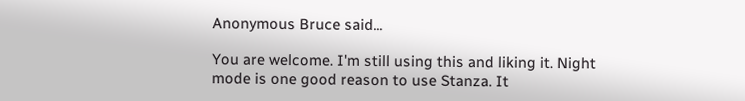Anonymous Bruce said...

You are welcome. I'm still using this and liking it. Night mode is one good reason to use Stanza. It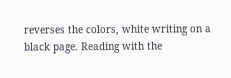reverses the colors, white writing on a black page. Reading with the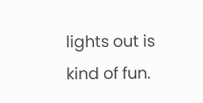lights out is kind of fun.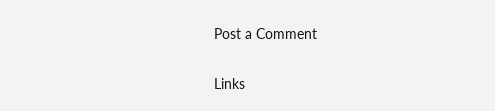Post a Comment

Links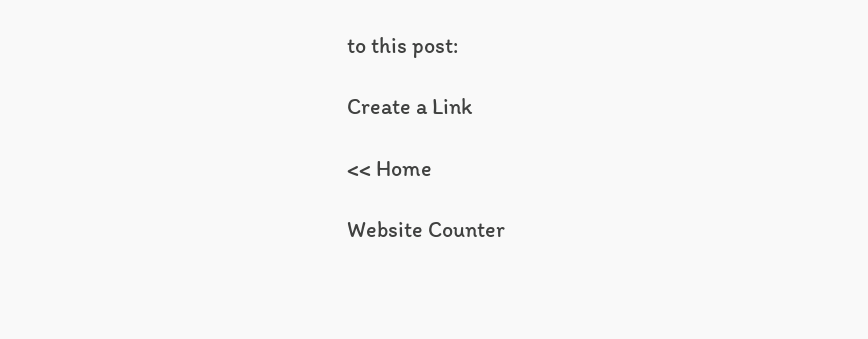to this post:

Create a Link

<< Home

Website Counter